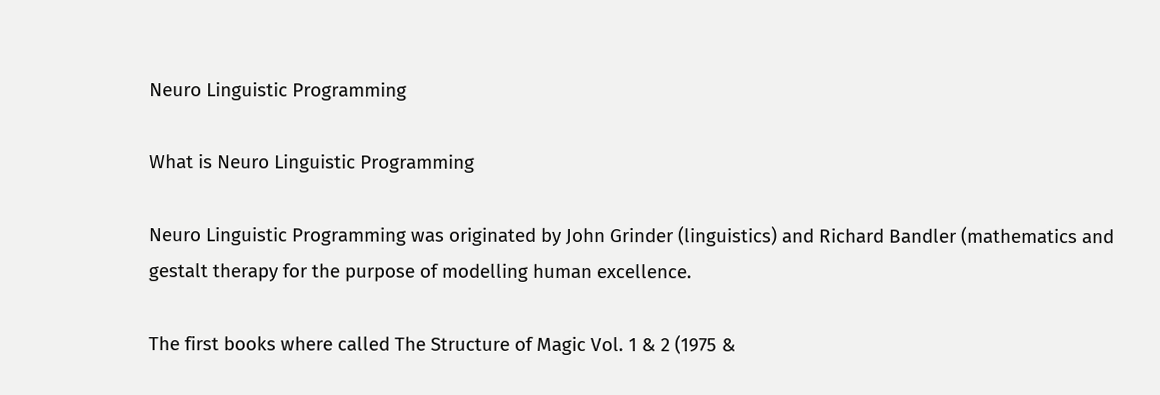Neuro Linguistic Programming

What is Neuro Linguistic Programming

Neuro Linguistic Programming was originated by John Grinder (linguistics) and Richard Bandler (mathematics and gestalt therapy for the purpose of modelling human excellence.

The first books where called The Structure of Magic Vol. 1 & 2 (1975 &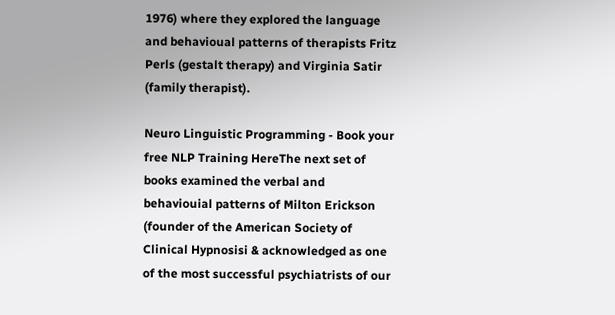1976) where they explored the language and behavioual patterns of therapists Fritz Perls (gestalt therapy) and Virginia Satir (family therapist).

Neuro Linguistic Programming - Book your free NLP Training HereThe next set of books examined the verbal and behaviouial patterns of Milton Erickson (founder of the American Society of Clinical Hypnosisi & acknowledged as one of the most successful psychiatrists of our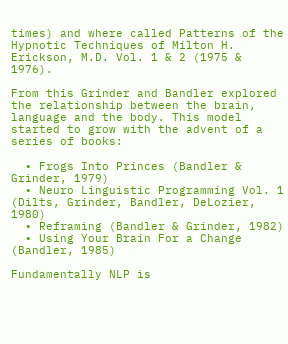times) and where called Patterns of the Hypnotic Techniques of Milton H. Erickson, M.D. Vol. 1 & 2 (1975 & 1976).

From this Grinder and Bandler explored the relationship between the brain, language and the body. This model started to grow with the advent of a series of books:

  • Frogs Into Princes (Bandler & Grinder, 1979)
  • Neuro Linguistic Programming Vol. 1 (Dilts, Grinder, Bandler, DeLozier, 1980)
  • Reframing (Bandler & Grinder, 1982)
  • Using Your Brain For a Change (Bandler, 1985)

Fundamentally NLP is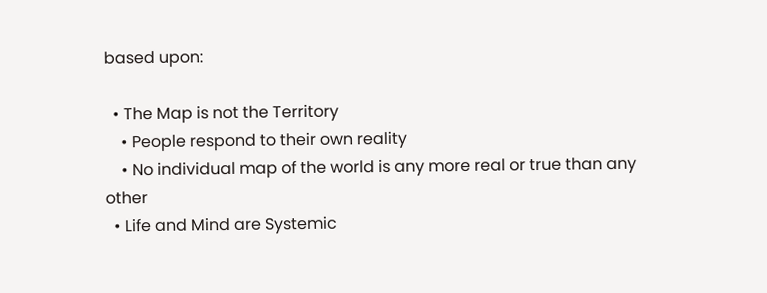based upon:

  • The Map is not the Territory
    • People respond to their own reality
    • No individual map of the world is any more real or true than any other
  • Life and Mind are Systemic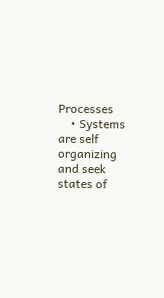Processes
    • Systems are self organizing and seek states of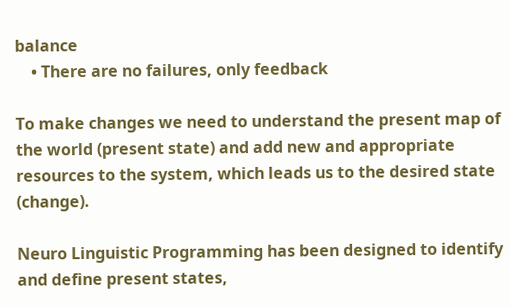balance
    • There are no failures, only feedback

To make changes we need to understand the present map of the world (present state) and add new and appropriate resources to the system, which leads us to the desired state (change).

Neuro Linguistic Programming has been designed to identify and define present states,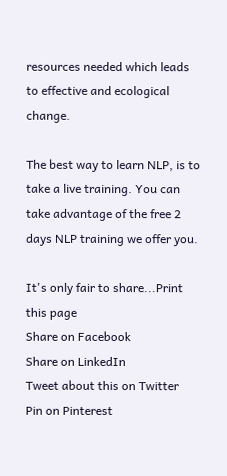resources needed which leads to effective and ecological change.

The best way to learn NLP, is to take a live training. You can take advantage of the free 2 days NLP training we offer you.

It's only fair to share...Print this page
Share on Facebook
Share on LinkedIn
Tweet about this on Twitter
Pin on Pinterest